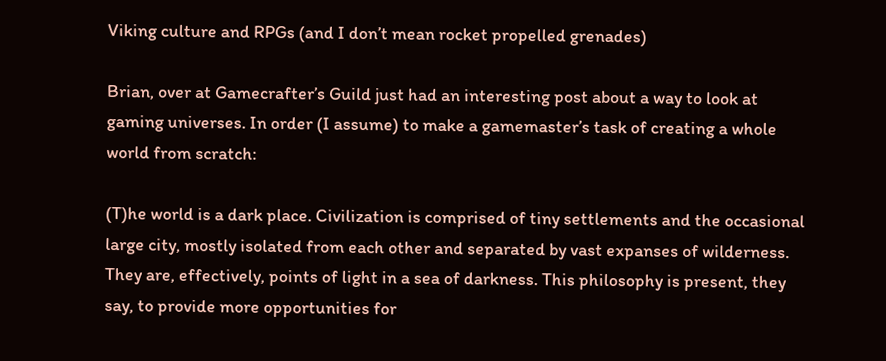Viking culture and RPGs (and I don’t mean rocket propelled grenades)

Brian, over at Gamecrafter’s Guild just had an interesting post about a way to look at gaming universes. In order (I assume) to make a gamemaster’s task of creating a whole world from scratch:

(T)he world is a dark place. Civilization is comprised of tiny settlements and the occasional large city, mostly isolated from each other and separated by vast expanses of wilderness. They are, effectively, points of light in a sea of darkness. This philosophy is present, they say, to provide more opportunities for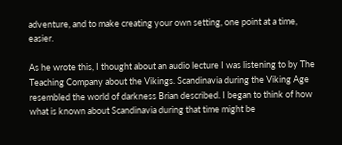adventure, and to make creating your own setting, one point at a time, easier.

As he wrote this, I thought about an audio lecture I was listening to by The Teaching Company about the Vikings. Scandinavia during the Viking Age resembled the world of darkness Brian described. I began to think of how what is known about Scandinavia during that time might be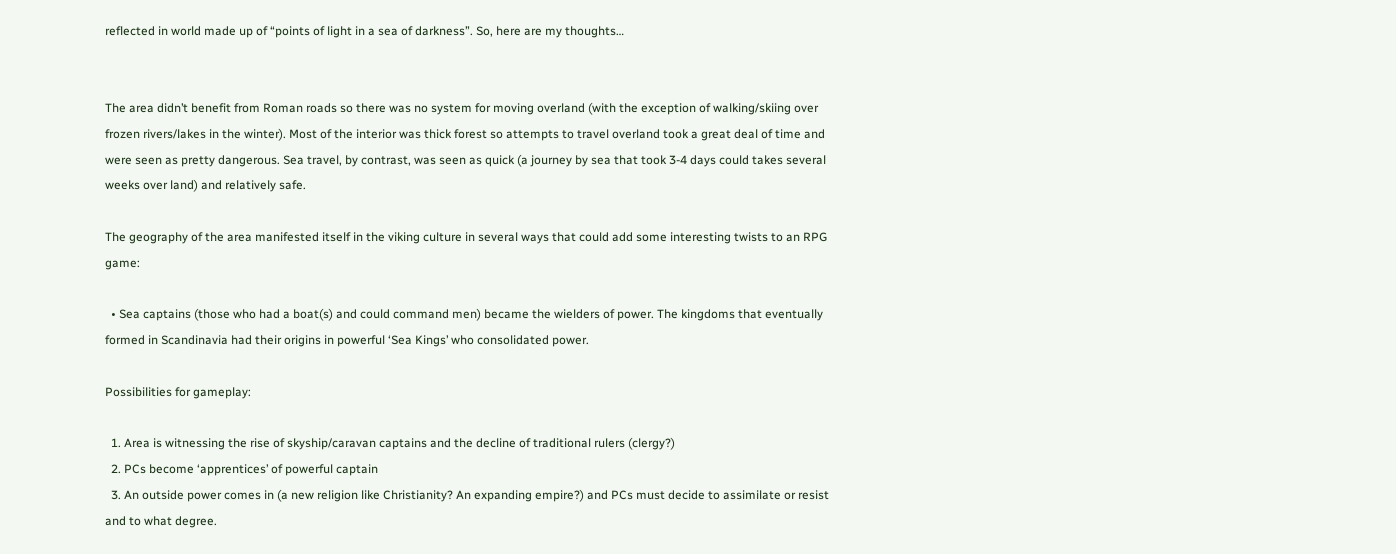reflected in world made up of “points of light in a sea of darkness”. So, here are my thoughts…


The area didn’t benefit from Roman roads so there was no system for moving overland (with the exception of walking/skiing over frozen rivers/lakes in the winter). Most of the interior was thick forest so attempts to travel overland took a great deal of time and were seen as pretty dangerous. Sea travel, by contrast, was seen as quick (a journey by sea that took 3-4 days could takes several weeks over land) and relatively safe.

The geography of the area manifested itself in the viking culture in several ways that could add some interesting twists to an RPG game:

  • Sea captains (those who had a boat(s) and could command men) became the wielders of power. The kingdoms that eventually formed in Scandinavia had their origins in powerful ‘Sea Kings’ who consolidated power.

Possibilities for gameplay:

  1. Area is witnessing the rise of skyship/caravan captains and the decline of traditional rulers (clergy?)
  2. PCs become ‘apprentices’ of powerful captain
  3. An outside power comes in (a new religion like Christianity? An expanding empire?) and PCs must decide to assimilate or resist and to what degree.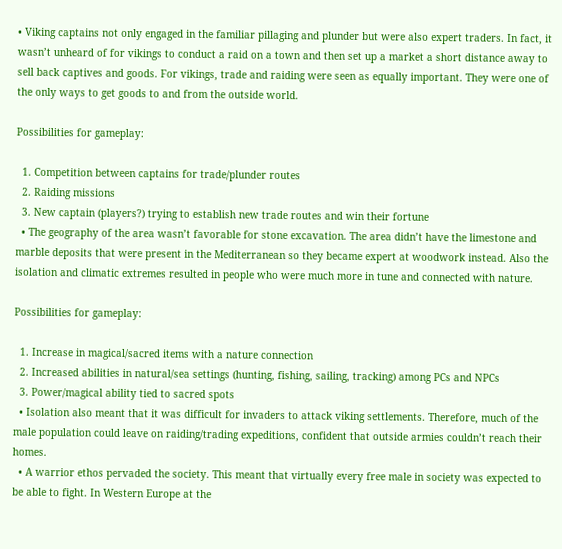• Viking captains not only engaged in the familiar pillaging and plunder but were also expert traders. In fact, it wasn’t unheard of for vikings to conduct a raid on a town and then set up a market a short distance away to sell back captives and goods. For vikings, trade and raiding were seen as equally important. They were one of the only ways to get goods to and from the outside world.

Possibilities for gameplay:

  1. Competition between captains for trade/plunder routes
  2. Raiding missions
  3. New captain (players?) trying to establish new trade routes and win their fortune
  • The geography of the area wasn’t favorable for stone excavation. The area didn’t have the limestone and marble deposits that were present in the Mediterranean so they became expert at woodwork instead. Also the isolation and climatic extremes resulted in people who were much more in tune and connected with nature.

Possibilities for gameplay:

  1. Increase in magical/sacred items with a nature connection
  2. Increased abilities in natural/sea settings (hunting, fishing, sailing, tracking) among PCs and NPCs
  3. Power/magical ability tied to sacred spots
  • Isolation also meant that it was difficult for invaders to attack viking settlements. Therefore, much of the male population could leave on raiding/trading expeditions, confident that outside armies couldn’t reach their homes.
  • A warrior ethos pervaded the society. This meant that virtually every free male in society was expected to be able to fight. In Western Europe at the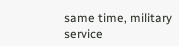same time, military service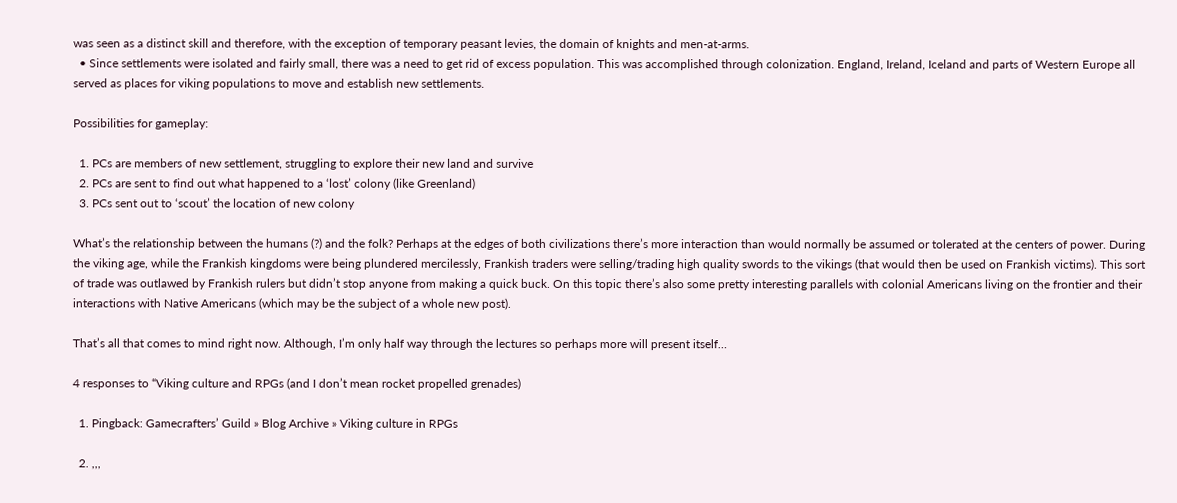was seen as a distinct skill and therefore, with the exception of temporary peasant levies, the domain of knights and men-at-arms.
  • Since settlements were isolated and fairly small, there was a need to get rid of excess population. This was accomplished through colonization. England, Ireland, Iceland and parts of Western Europe all served as places for viking populations to move and establish new settlements.

Possibilities for gameplay:

  1. PCs are members of new settlement, struggling to explore their new land and survive
  2. PCs are sent to find out what happened to a ‘lost’ colony (like Greenland)
  3. PCs sent out to ‘scout’ the location of new colony

What’s the relationship between the humans (?) and the folk? Perhaps at the edges of both civilizations there’s more interaction than would normally be assumed or tolerated at the centers of power. During the viking age, while the Frankish kingdoms were being plundered mercilessly, Frankish traders were selling/trading high quality swords to the vikings (that would then be used on Frankish victims). This sort of trade was outlawed by Frankish rulers but didn’t stop anyone from making a quick buck. On this topic there’s also some pretty interesting parallels with colonial Americans living on the frontier and their interactions with Native Americans (which may be the subject of a whole new post).

That’s all that comes to mind right now. Although, I’m only half way through the lectures so perhaps more will present itself…

4 responses to “Viking culture and RPGs (and I don’t mean rocket propelled grenades)

  1. Pingback: Gamecrafters’ Guild » Blog Archive » Viking culture in RPGs

  2. ,,,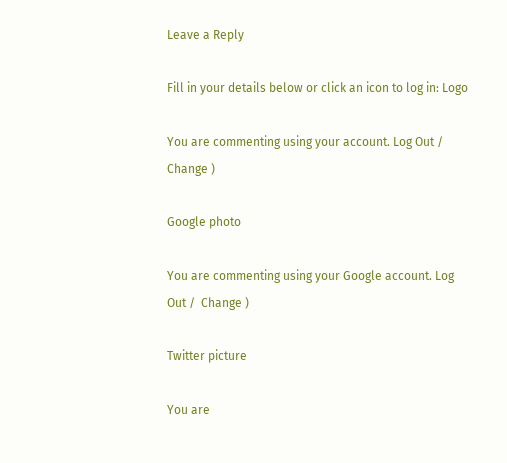Leave a Reply

Fill in your details below or click an icon to log in: Logo

You are commenting using your account. Log Out /  Change )

Google photo

You are commenting using your Google account. Log Out /  Change )

Twitter picture

You are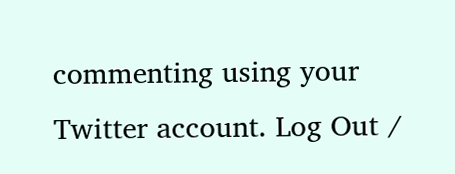commenting using your Twitter account. Log Out /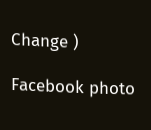Change )

Facebook photo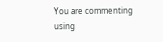You are commenting using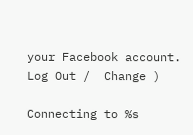your Facebook account. Log Out /  Change )

Connecting to %s